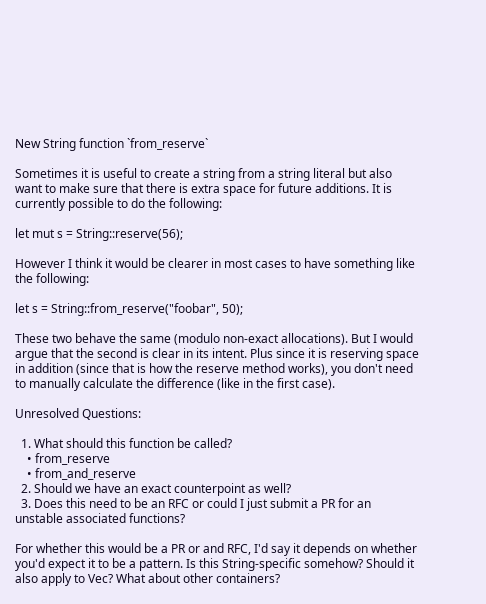New String function `from_reserve`

Sometimes it is useful to create a string from a string literal but also want to make sure that there is extra space for future additions. It is currently possible to do the following:

let mut s = String::reserve(56);

However I think it would be clearer in most cases to have something like the following:

let s = String::from_reserve("foobar", 50);

These two behave the same (modulo non-exact allocations). But I would argue that the second is clear in its intent. Plus since it is reserving space in addition (since that is how the reserve method works), you don't need to manually calculate the difference (like in the first case).

Unresolved Questions:

  1. What should this function be called?
    • from_reserve
    • from_and_reserve
  2. Should we have an exact counterpoint as well?
  3. Does this need to be an RFC or could I just submit a PR for an unstable associated functions?

For whether this would be a PR or and RFC, I'd say it depends on whether you'd expect it to be a pattern. Is this String-specific somehow? Should it also apply to Vec? What about other containers?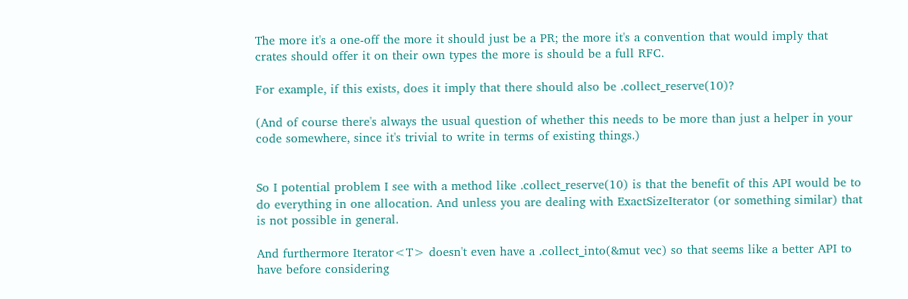The more it's a one-off the more it should just be a PR; the more it's a convention that would imply that crates should offer it on their own types the more is should be a full RFC.

For example, if this exists, does it imply that there should also be .collect_reserve(10)?

(And of course there's always the usual question of whether this needs to be more than just a helper in your code somewhere, since it's trivial to write in terms of existing things.)


So I potential problem I see with a method like .collect_reserve(10) is that the benefit of this API would be to do everything in one allocation. And unless you are dealing with ExactSizeIterator (or something similar) that is not possible in general.

And furthermore Iterator<T> doesn't even have a .collect_into(&mut vec) so that seems like a better API to have before considering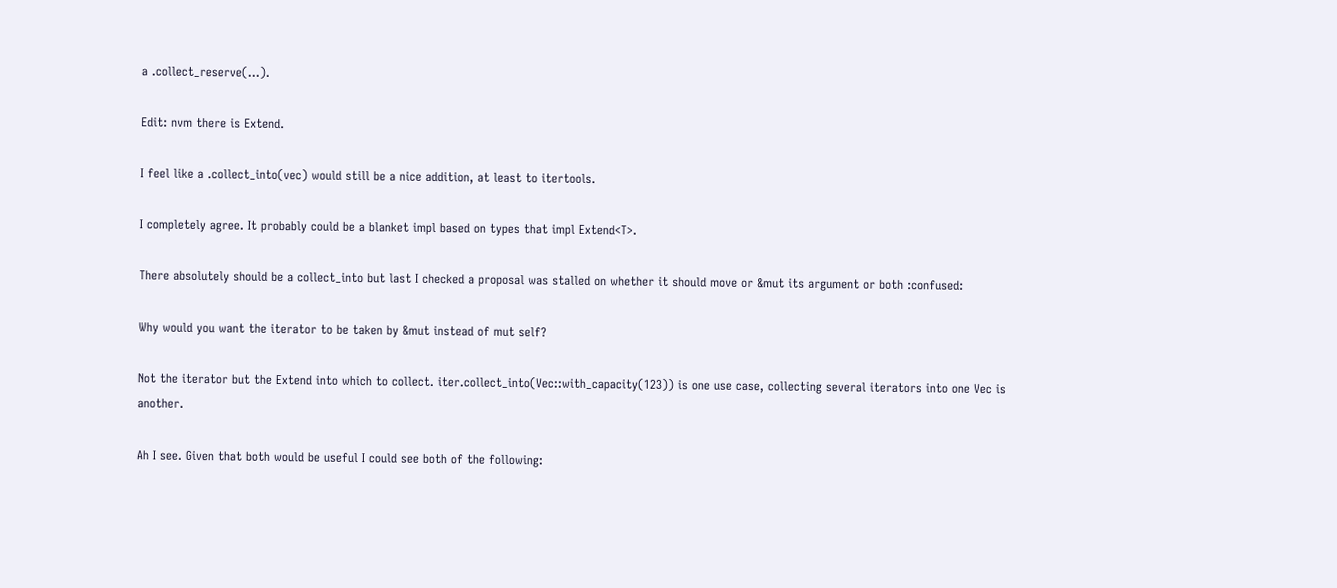a .collect_reserve(...).

Edit: nvm there is Extend.

I feel like a .collect_into(vec) would still be a nice addition, at least to itertools.

I completely agree. It probably could be a blanket impl based on types that impl Extend<T>.

There absolutely should be a collect_into but last I checked a proposal was stalled on whether it should move or &mut its argument or both :confused:

Why would you want the iterator to be taken by &mut instead of mut self?

Not the iterator but the Extend into which to collect. iter.collect_into(Vec::with_capacity(123)) is one use case, collecting several iterators into one Vec is another.

Ah I see. Given that both would be useful I could see both of the following: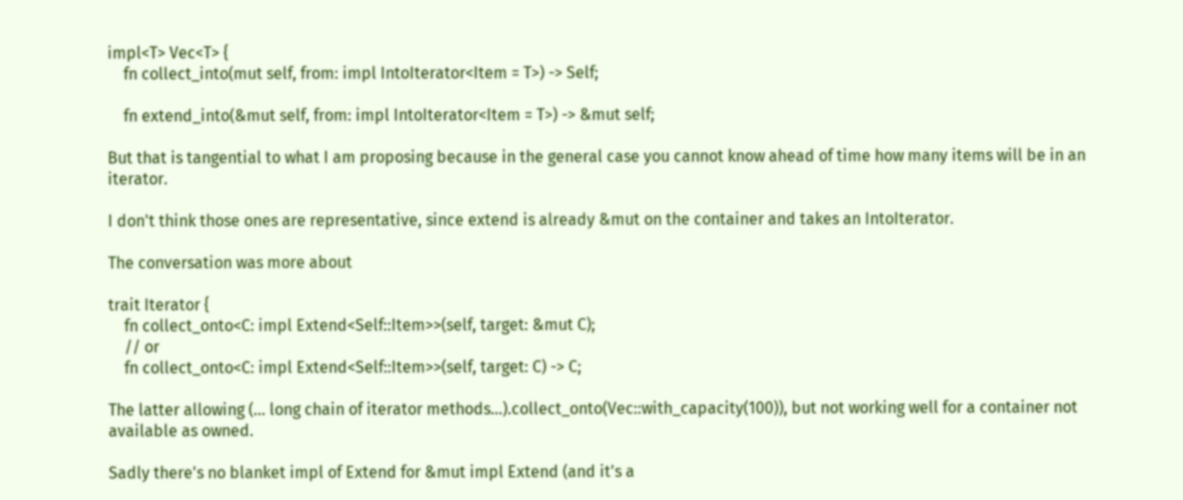impl<T> Vec<T> {
    fn collect_into(mut self, from: impl IntoIterator<Item = T>) -> Self;

    fn extend_into(&mut self, from: impl IntoIterator<Item = T>) -> &mut self;

But that is tangential to what I am proposing because in the general case you cannot know ahead of time how many items will be in an iterator.

I don't think those ones are representative, since extend is already &mut on the container and takes an IntoIterator.

The conversation was more about

trait Iterator {
    fn collect_onto<C: impl Extend<Self::Item>>(self, target: &mut C);
    // or
    fn collect_onto<C: impl Extend<Self::Item>>(self, target: C) -> C;

The latter allowing (... long chain of iterator methods...).collect_onto(Vec::with_capacity(100)), but not working well for a container not available as owned.

Sadly there's no blanket impl of Extend for &mut impl Extend (and it's a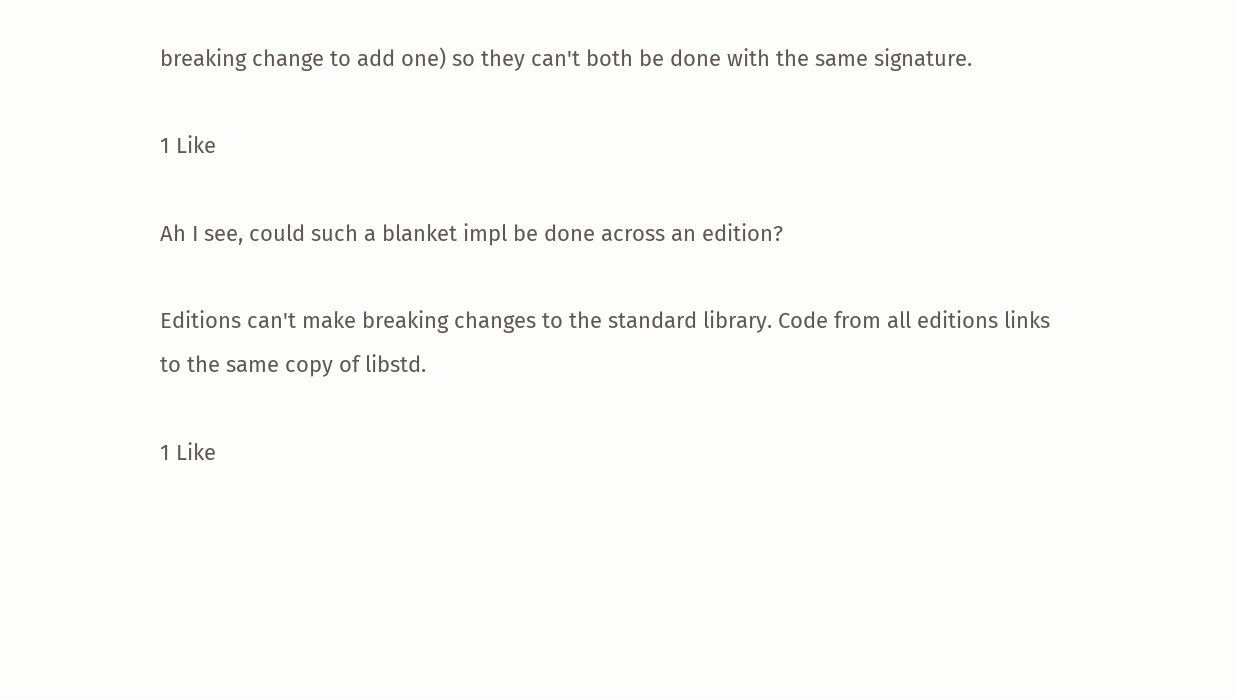breaking change to add one) so they can't both be done with the same signature.

1 Like

Ah I see, could such a blanket impl be done across an edition?

Editions can't make breaking changes to the standard library. Code from all editions links to the same copy of libstd.

1 Like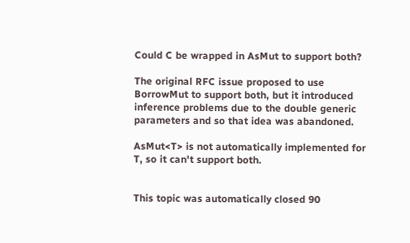Could C be wrapped in AsMut to support both?

The original RFC issue proposed to use BorrowMut to support both, but it introduced inference problems due to the double generic parameters and so that idea was abandoned.

AsMut<T> is not automatically implemented for T, so it can't support both.


This topic was automatically closed 90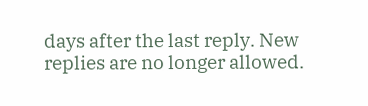days after the last reply. New replies are no longer allowed.